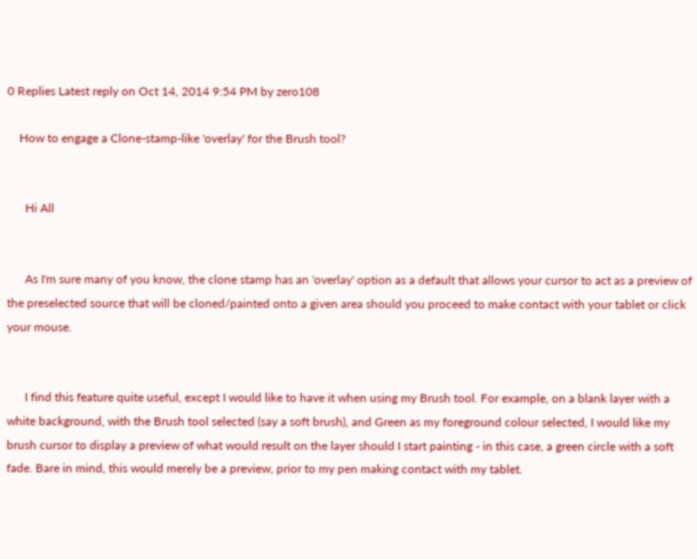0 Replies Latest reply on Oct 14, 2014 9:54 PM by zero108

    How to engage a Clone-stamp-like 'overlay' for the Brush tool?


      Hi All


      As I'm sure many of you know, the clone stamp has an 'overlay' option as a default that allows your cursor to act as a preview of the preselected source that will be cloned/painted onto a given area should you proceed to make contact with your tablet or click your mouse.


      I find this feature quite useful, except I would like to have it when using my Brush tool. For example, on a blank layer with a white background, with the Brush tool selected (say a soft brush), and Green as my foreground colour selected, I would like my brush cursor to display a preview of what would result on the layer should I start painting - in this case, a green circle with a soft fade. Bare in mind, this would merely be a preview, prior to my pen making contact with my tablet.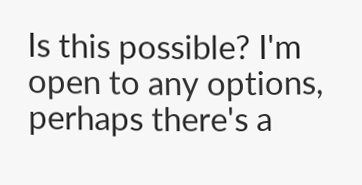Is this possible? I'm open to any options, perhaps there's a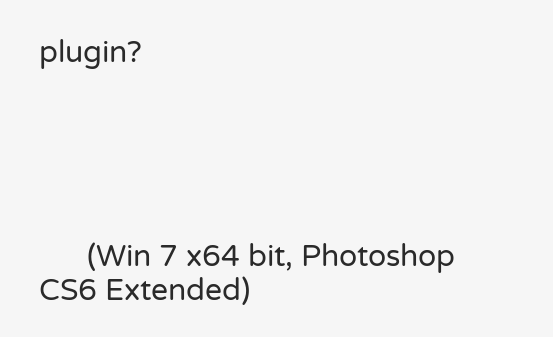plugin?





      (Win 7 x64 bit, Photoshop CS6 Extended)